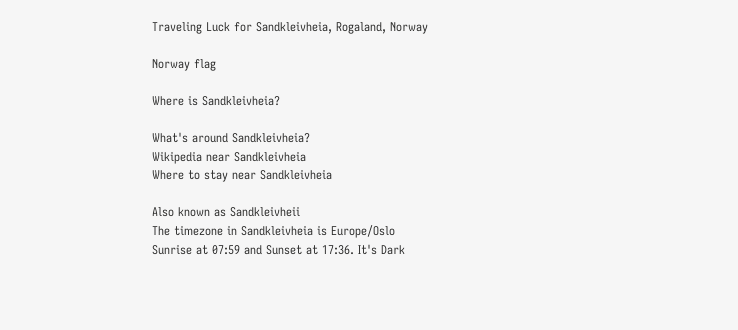Traveling Luck for Sandkleivheia, Rogaland, Norway

Norway flag

Where is Sandkleivheia?

What's around Sandkleivheia?
Wikipedia near Sandkleivheia
Where to stay near Sandkleivheia

Also known as Sandkleivheii
The timezone in Sandkleivheia is Europe/Oslo
Sunrise at 07:59 and Sunset at 17:36. It's Dark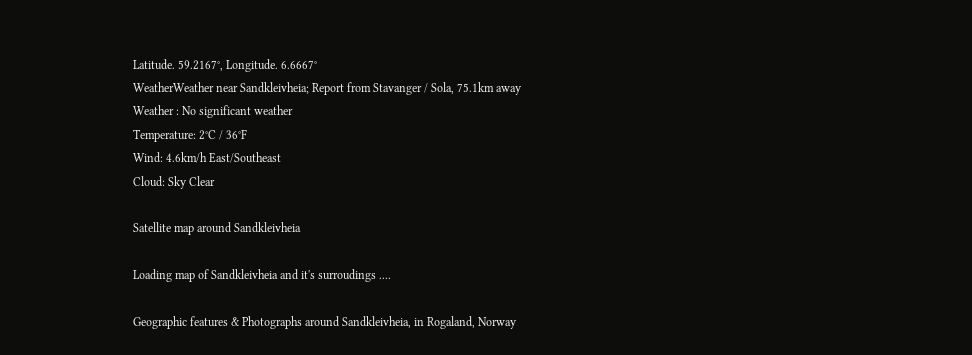Latitude. 59.2167°, Longitude. 6.6667°
WeatherWeather near Sandkleivheia; Report from Stavanger / Sola, 75.1km away
Weather : No significant weather
Temperature: 2°C / 36°F
Wind: 4.6km/h East/Southeast
Cloud: Sky Clear

Satellite map around Sandkleivheia

Loading map of Sandkleivheia and it's surroudings ....

Geographic features & Photographs around Sandkleivheia, in Rogaland, Norway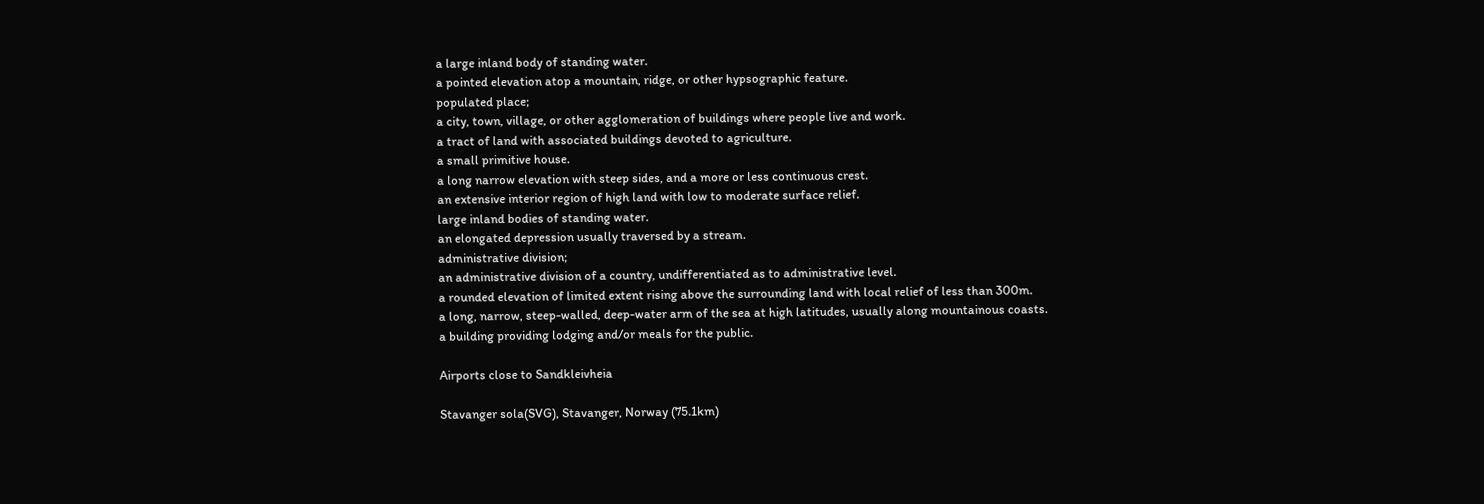a large inland body of standing water.
a pointed elevation atop a mountain, ridge, or other hypsographic feature.
populated place;
a city, town, village, or other agglomeration of buildings where people live and work.
a tract of land with associated buildings devoted to agriculture.
a small primitive house.
a long narrow elevation with steep sides, and a more or less continuous crest.
an extensive interior region of high land with low to moderate surface relief.
large inland bodies of standing water.
an elongated depression usually traversed by a stream.
administrative division;
an administrative division of a country, undifferentiated as to administrative level.
a rounded elevation of limited extent rising above the surrounding land with local relief of less than 300m.
a long, narrow, steep-walled, deep-water arm of the sea at high latitudes, usually along mountainous coasts.
a building providing lodging and/or meals for the public.

Airports close to Sandkleivheia

Stavanger sola(SVG), Stavanger, Norway (75.1km)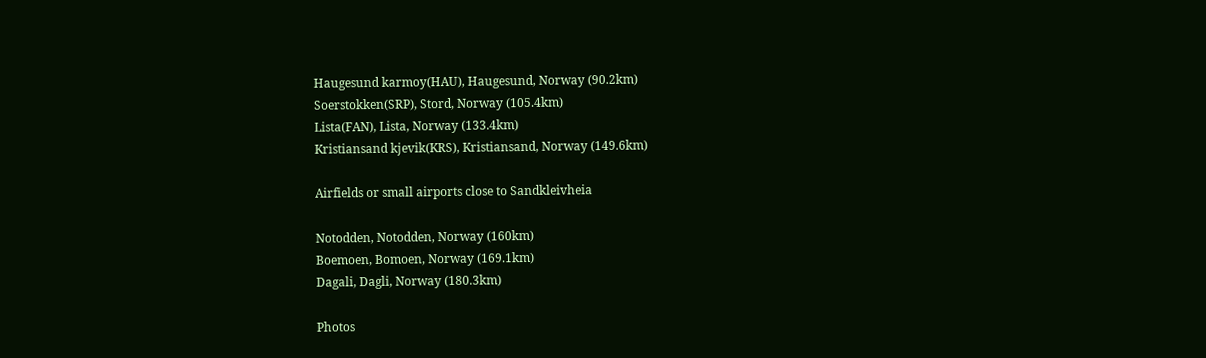Haugesund karmoy(HAU), Haugesund, Norway (90.2km)
Soerstokken(SRP), Stord, Norway (105.4km)
Lista(FAN), Lista, Norway (133.4km)
Kristiansand kjevik(KRS), Kristiansand, Norway (149.6km)

Airfields or small airports close to Sandkleivheia

Notodden, Notodden, Norway (160km)
Boemoen, Bomoen, Norway (169.1km)
Dagali, Dagli, Norway (180.3km)

Photos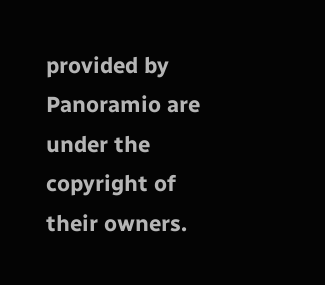provided by Panoramio are under the copyright of their owners.